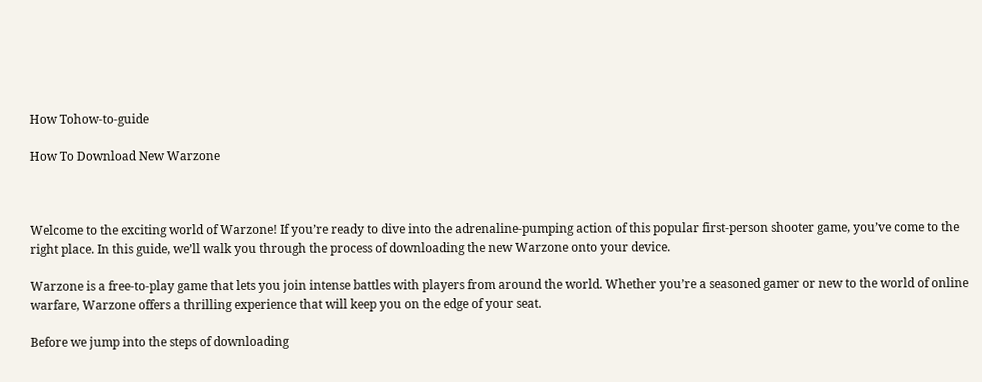How Tohow-to-guide

How To Download New Warzone



Welcome to the exciting world of Warzone! If you’re ready to dive into the adrenaline-pumping action of this popular first-person shooter game, you’ve come to the right place. In this guide, we’ll walk you through the process of downloading the new Warzone onto your device.

Warzone is a free-to-play game that lets you join intense battles with players from around the world. Whether you’re a seasoned gamer or new to the world of online warfare, Warzone offers a thrilling experience that will keep you on the edge of your seat.

Before we jump into the steps of downloading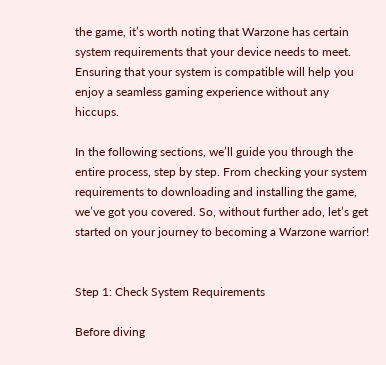the game, it’s worth noting that Warzone has certain system requirements that your device needs to meet. Ensuring that your system is compatible will help you enjoy a seamless gaming experience without any hiccups.

In the following sections, we’ll guide you through the entire process, step by step. From checking your system requirements to downloading and installing the game, we’ve got you covered. So, without further ado, let’s get started on your journey to becoming a Warzone warrior!


Step 1: Check System Requirements

Before diving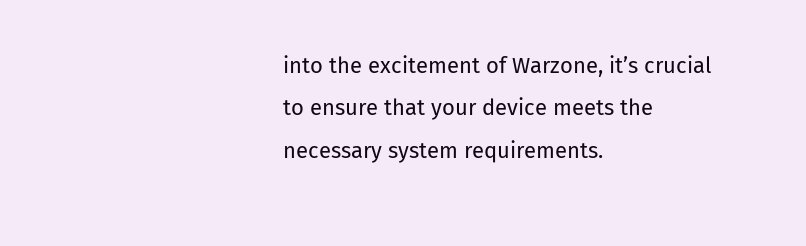into the excitement of Warzone, it’s crucial to ensure that your device meets the necessary system requirements.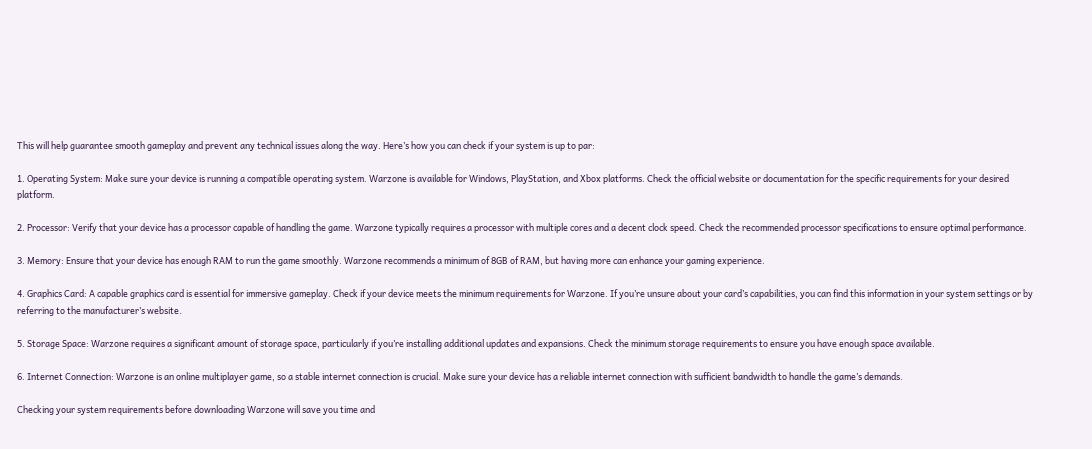This will help guarantee smooth gameplay and prevent any technical issues along the way. Here’s how you can check if your system is up to par:

1. Operating System: Make sure your device is running a compatible operating system. Warzone is available for Windows, PlayStation, and Xbox platforms. Check the official website or documentation for the specific requirements for your desired platform.

2. Processor: Verify that your device has a processor capable of handling the game. Warzone typically requires a processor with multiple cores and a decent clock speed. Check the recommended processor specifications to ensure optimal performance.

3. Memory: Ensure that your device has enough RAM to run the game smoothly. Warzone recommends a minimum of 8GB of RAM, but having more can enhance your gaming experience.

4. Graphics Card: A capable graphics card is essential for immersive gameplay. Check if your device meets the minimum requirements for Warzone. If you’re unsure about your card’s capabilities, you can find this information in your system settings or by referring to the manufacturer’s website.

5. Storage Space: Warzone requires a significant amount of storage space, particularly if you’re installing additional updates and expansions. Check the minimum storage requirements to ensure you have enough space available.

6. Internet Connection: Warzone is an online multiplayer game, so a stable internet connection is crucial. Make sure your device has a reliable internet connection with sufficient bandwidth to handle the game’s demands.

Checking your system requirements before downloading Warzone will save you time and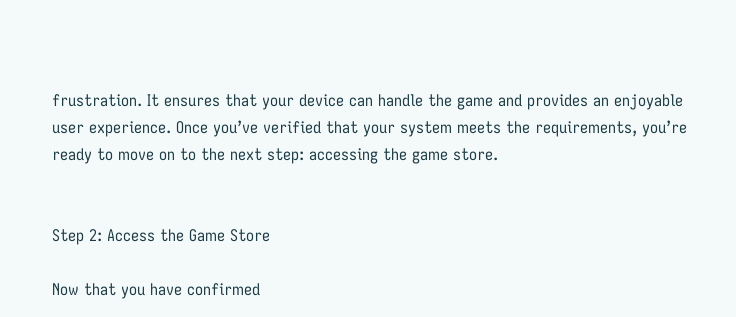frustration. It ensures that your device can handle the game and provides an enjoyable user experience. Once you’ve verified that your system meets the requirements, you’re ready to move on to the next step: accessing the game store.


Step 2: Access the Game Store

Now that you have confirmed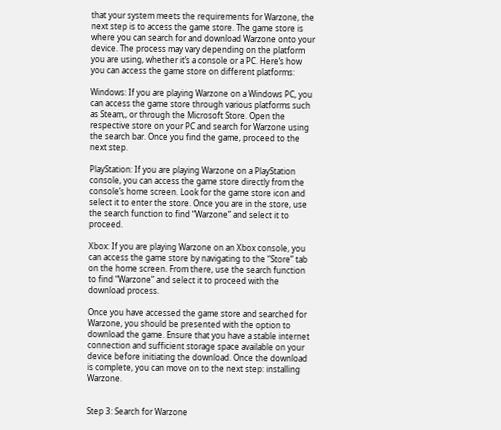that your system meets the requirements for Warzone, the next step is to access the game store. The game store is where you can search for and download Warzone onto your device. The process may vary depending on the platform you are using, whether it’s a console or a PC. Here’s how you can access the game store on different platforms:

Windows: If you are playing Warzone on a Windows PC, you can access the game store through various platforms such as Steam,, or through the Microsoft Store. Open the respective store on your PC and search for Warzone using the search bar. Once you find the game, proceed to the next step.

PlayStation: If you are playing Warzone on a PlayStation console, you can access the game store directly from the console’s home screen. Look for the game store icon and select it to enter the store. Once you are in the store, use the search function to find “Warzone” and select it to proceed.

Xbox: If you are playing Warzone on an Xbox console, you can access the game store by navigating to the “Store” tab on the home screen. From there, use the search function to find “Warzone” and select it to proceed with the download process.

Once you have accessed the game store and searched for Warzone, you should be presented with the option to download the game. Ensure that you have a stable internet connection and sufficient storage space available on your device before initiating the download. Once the download is complete, you can move on to the next step: installing Warzone.


Step 3: Search for Warzone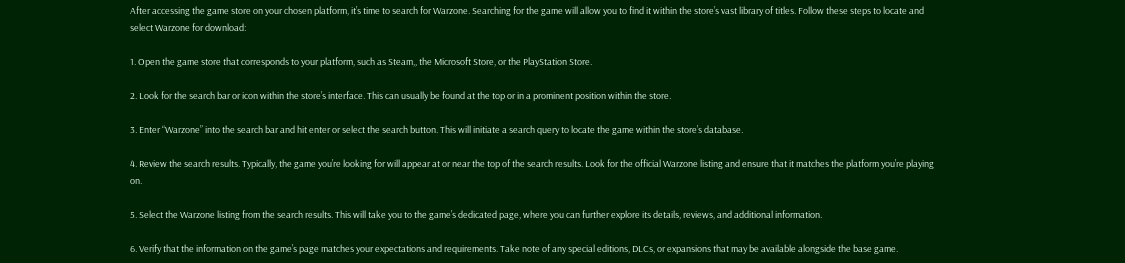After accessing the game store on your chosen platform, it’s time to search for Warzone. Searching for the game will allow you to find it within the store’s vast library of titles. Follow these steps to locate and select Warzone for download:

1. Open the game store that corresponds to your platform, such as Steam,, the Microsoft Store, or the PlayStation Store.

2. Look for the search bar or icon within the store’s interface. This can usually be found at the top or in a prominent position within the store.

3. Enter “Warzone” into the search bar and hit enter or select the search button. This will initiate a search query to locate the game within the store’s database.

4. Review the search results. Typically, the game you’re looking for will appear at or near the top of the search results. Look for the official Warzone listing and ensure that it matches the platform you’re playing on.

5. Select the Warzone listing from the search results. This will take you to the game’s dedicated page, where you can further explore its details, reviews, and additional information.

6. Verify that the information on the game’s page matches your expectations and requirements. Take note of any special editions, DLCs, or expansions that may be available alongside the base game.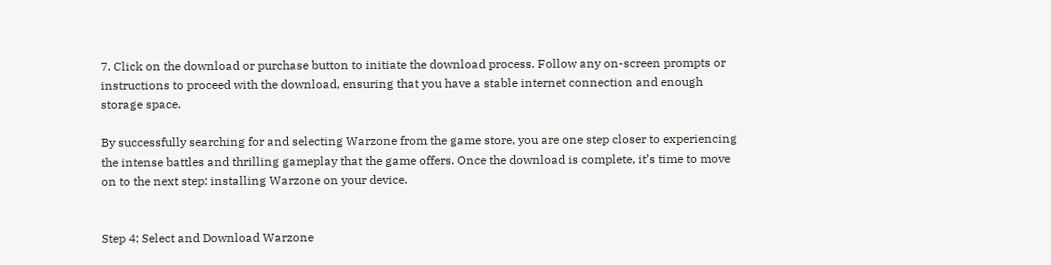7. Click on the download or purchase button to initiate the download process. Follow any on-screen prompts or instructions to proceed with the download, ensuring that you have a stable internet connection and enough storage space.

By successfully searching for and selecting Warzone from the game store, you are one step closer to experiencing the intense battles and thrilling gameplay that the game offers. Once the download is complete, it’s time to move on to the next step: installing Warzone on your device.


Step 4: Select and Download Warzone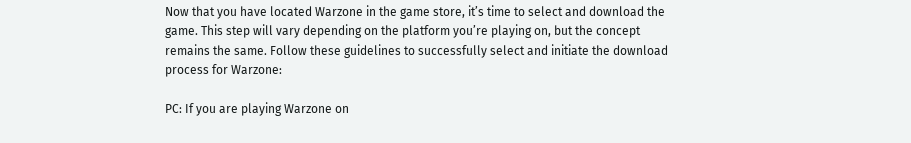Now that you have located Warzone in the game store, it’s time to select and download the game. This step will vary depending on the platform you’re playing on, but the concept remains the same. Follow these guidelines to successfully select and initiate the download process for Warzone:

PC: If you are playing Warzone on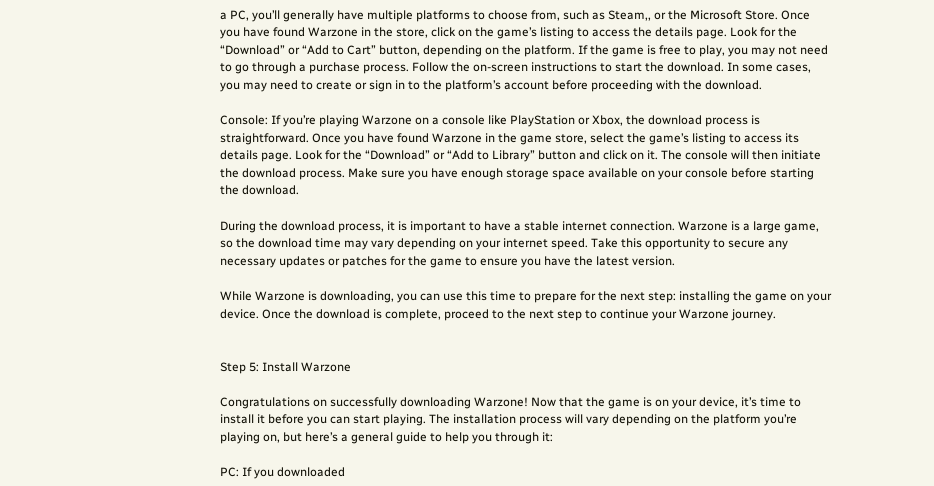a PC, you’ll generally have multiple platforms to choose from, such as Steam,, or the Microsoft Store. Once you have found Warzone in the store, click on the game’s listing to access the details page. Look for the “Download” or “Add to Cart” button, depending on the platform. If the game is free to play, you may not need to go through a purchase process. Follow the on-screen instructions to start the download. In some cases, you may need to create or sign in to the platform’s account before proceeding with the download.

Console: If you’re playing Warzone on a console like PlayStation or Xbox, the download process is straightforward. Once you have found Warzone in the game store, select the game’s listing to access its details page. Look for the “Download” or “Add to Library” button and click on it. The console will then initiate the download process. Make sure you have enough storage space available on your console before starting the download.

During the download process, it is important to have a stable internet connection. Warzone is a large game, so the download time may vary depending on your internet speed. Take this opportunity to secure any necessary updates or patches for the game to ensure you have the latest version.

While Warzone is downloading, you can use this time to prepare for the next step: installing the game on your device. Once the download is complete, proceed to the next step to continue your Warzone journey.


Step 5: Install Warzone

Congratulations on successfully downloading Warzone! Now that the game is on your device, it’s time to install it before you can start playing. The installation process will vary depending on the platform you’re playing on, but here’s a general guide to help you through it:

PC: If you downloaded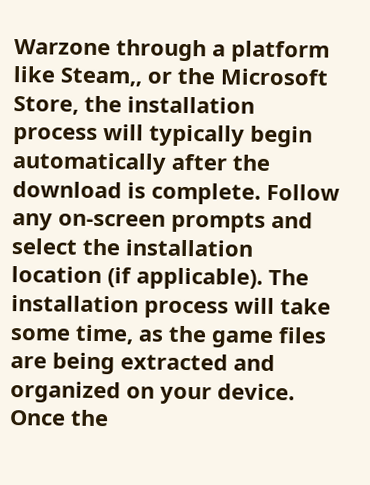Warzone through a platform like Steam,, or the Microsoft Store, the installation process will typically begin automatically after the download is complete. Follow any on-screen prompts and select the installation location (if applicable). The installation process will take some time, as the game files are being extracted and organized on your device. Once the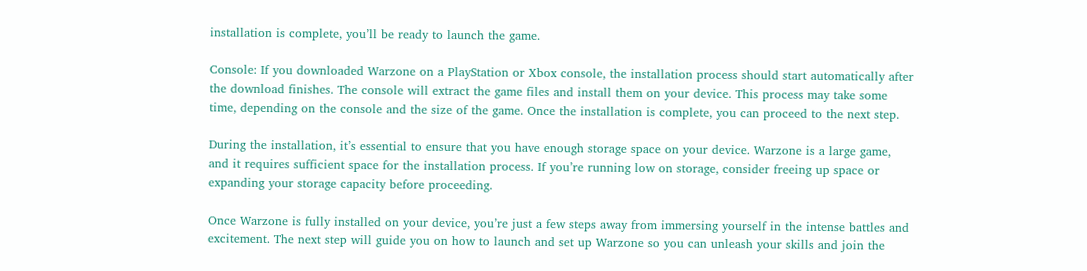installation is complete, you’ll be ready to launch the game.

Console: If you downloaded Warzone on a PlayStation or Xbox console, the installation process should start automatically after the download finishes. The console will extract the game files and install them on your device. This process may take some time, depending on the console and the size of the game. Once the installation is complete, you can proceed to the next step.

During the installation, it’s essential to ensure that you have enough storage space on your device. Warzone is a large game, and it requires sufficient space for the installation process. If you’re running low on storage, consider freeing up space or expanding your storage capacity before proceeding.

Once Warzone is fully installed on your device, you’re just a few steps away from immersing yourself in the intense battles and excitement. The next step will guide you on how to launch and set up Warzone so you can unleash your skills and join the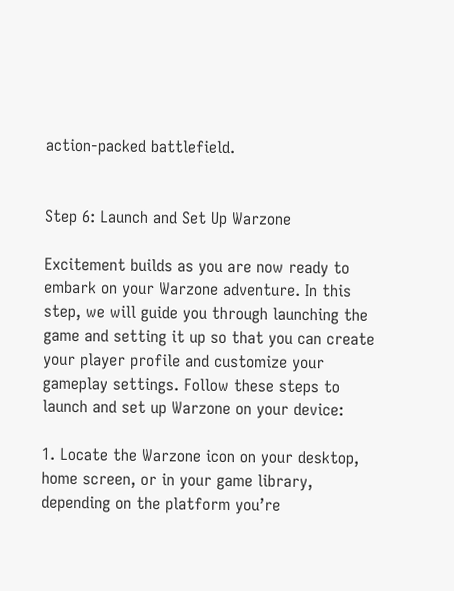action-packed battlefield.


Step 6: Launch and Set Up Warzone

Excitement builds as you are now ready to embark on your Warzone adventure. In this step, we will guide you through launching the game and setting it up so that you can create your player profile and customize your gameplay settings. Follow these steps to launch and set up Warzone on your device:

1. Locate the Warzone icon on your desktop, home screen, or in your game library, depending on the platform you’re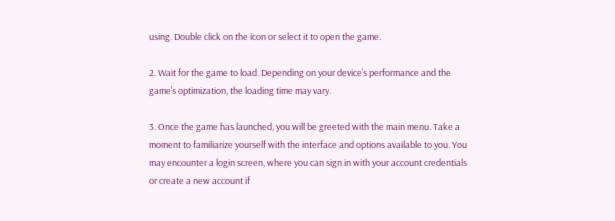using. Double click on the icon or select it to open the game.

2. Wait for the game to load. Depending on your device’s performance and the game’s optimization, the loading time may vary.

3. Once the game has launched, you will be greeted with the main menu. Take a moment to familiarize yourself with the interface and options available to you. You may encounter a login screen, where you can sign in with your account credentials or create a new account if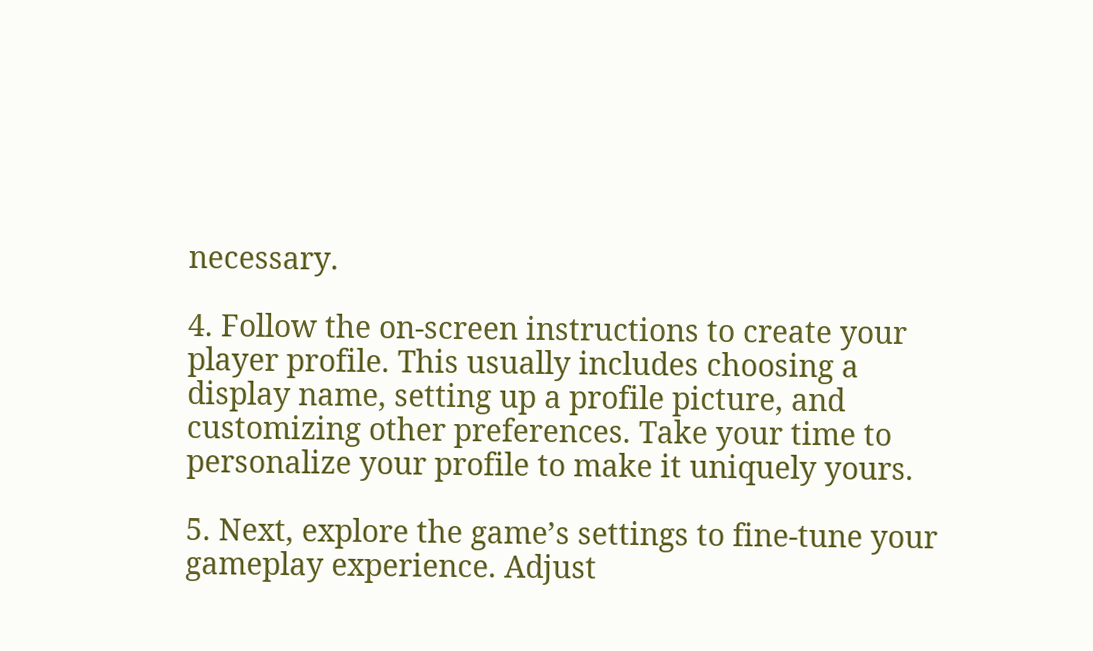necessary.

4. Follow the on-screen instructions to create your player profile. This usually includes choosing a display name, setting up a profile picture, and customizing other preferences. Take your time to personalize your profile to make it uniquely yours.

5. Next, explore the game’s settings to fine-tune your gameplay experience. Adjust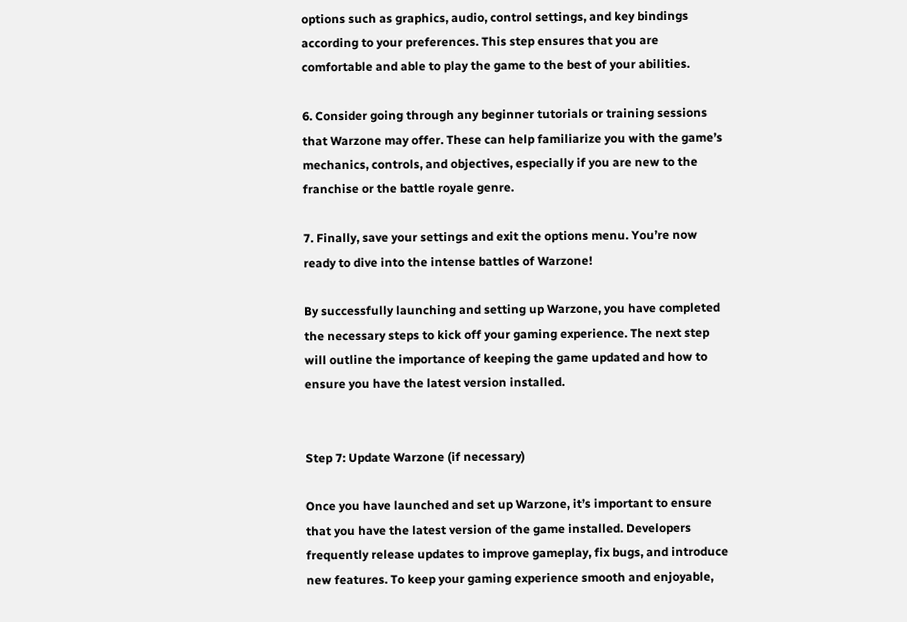options such as graphics, audio, control settings, and key bindings according to your preferences. This step ensures that you are comfortable and able to play the game to the best of your abilities.

6. Consider going through any beginner tutorials or training sessions that Warzone may offer. These can help familiarize you with the game’s mechanics, controls, and objectives, especially if you are new to the franchise or the battle royale genre.

7. Finally, save your settings and exit the options menu. You’re now ready to dive into the intense battles of Warzone!

By successfully launching and setting up Warzone, you have completed the necessary steps to kick off your gaming experience. The next step will outline the importance of keeping the game updated and how to ensure you have the latest version installed.


Step 7: Update Warzone (if necessary)

Once you have launched and set up Warzone, it’s important to ensure that you have the latest version of the game installed. Developers frequently release updates to improve gameplay, fix bugs, and introduce new features. To keep your gaming experience smooth and enjoyable,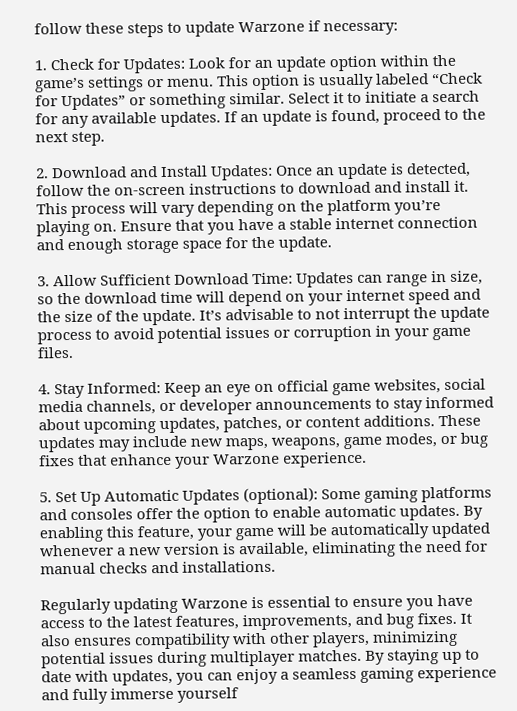follow these steps to update Warzone if necessary:

1. Check for Updates: Look for an update option within the game’s settings or menu. This option is usually labeled “Check for Updates” or something similar. Select it to initiate a search for any available updates. If an update is found, proceed to the next step.

2. Download and Install Updates: Once an update is detected, follow the on-screen instructions to download and install it. This process will vary depending on the platform you’re playing on. Ensure that you have a stable internet connection and enough storage space for the update.

3. Allow Sufficient Download Time: Updates can range in size, so the download time will depend on your internet speed and the size of the update. It’s advisable to not interrupt the update process to avoid potential issues or corruption in your game files.

4. Stay Informed: Keep an eye on official game websites, social media channels, or developer announcements to stay informed about upcoming updates, patches, or content additions. These updates may include new maps, weapons, game modes, or bug fixes that enhance your Warzone experience.

5. Set Up Automatic Updates (optional): Some gaming platforms and consoles offer the option to enable automatic updates. By enabling this feature, your game will be automatically updated whenever a new version is available, eliminating the need for manual checks and installations.

Regularly updating Warzone is essential to ensure you have access to the latest features, improvements, and bug fixes. It also ensures compatibility with other players, minimizing potential issues during multiplayer matches. By staying up to date with updates, you can enjoy a seamless gaming experience and fully immerse yourself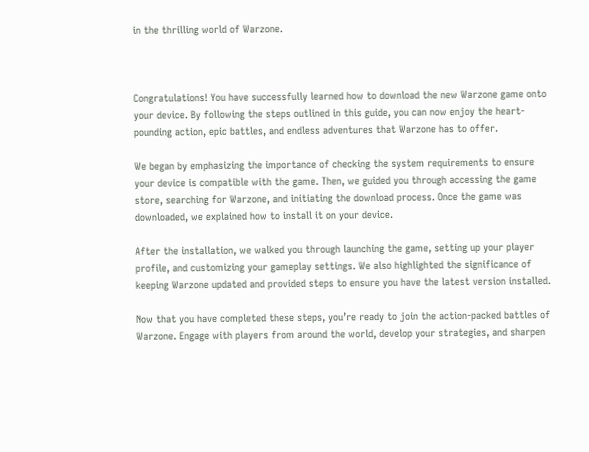in the thrilling world of Warzone.



Congratulations! You have successfully learned how to download the new Warzone game onto your device. By following the steps outlined in this guide, you can now enjoy the heart-pounding action, epic battles, and endless adventures that Warzone has to offer.

We began by emphasizing the importance of checking the system requirements to ensure your device is compatible with the game. Then, we guided you through accessing the game store, searching for Warzone, and initiating the download process. Once the game was downloaded, we explained how to install it on your device.

After the installation, we walked you through launching the game, setting up your player profile, and customizing your gameplay settings. We also highlighted the significance of keeping Warzone updated and provided steps to ensure you have the latest version installed.

Now that you have completed these steps, you’re ready to join the action-packed battles of Warzone. Engage with players from around the world, develop your strategies, and sharpen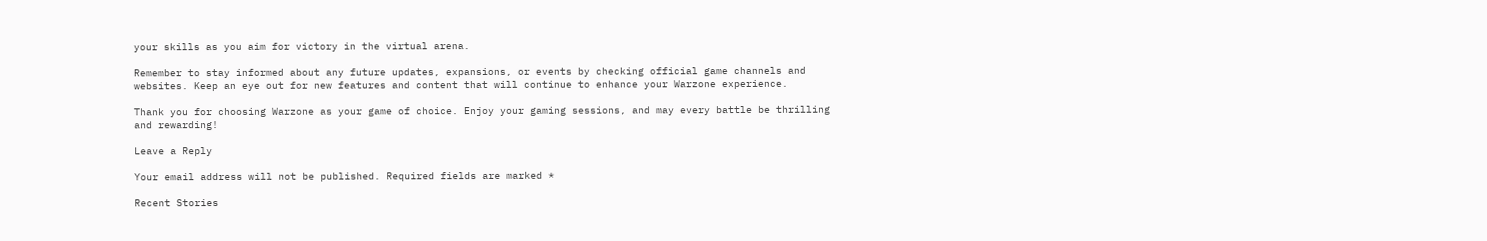your skills as you aim for victory in the virtual arena.

Remember to stay informed about any future updates, expansions, or events by checking official game channels and websites. Keep an eye out for new features and content that will continue to enhance your Warzone experience.

Thank you for choosing Warzone as your game of choice. Enjoy your gaming sessions, and may every battle be thrilling and rewarding!

Leave a Reply

Your email address will not be published. Required fields are marked *

Recent Stories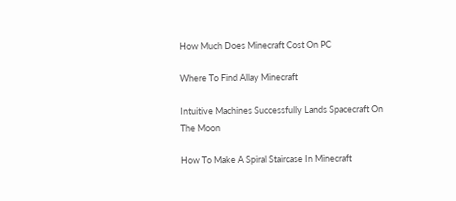How Much Does Minecraft Cost On PC

Where To Find Allay Minecraft

Intuitive Machines Successfully Lands Spacecraft On The Moon

How To Make A Spiral Staircase In Minecraft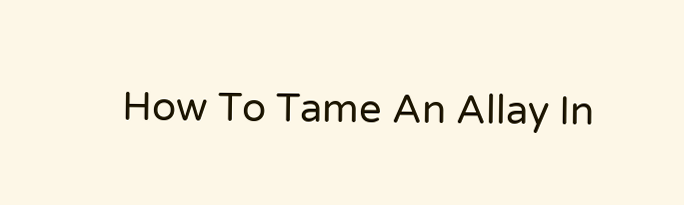How To Tame An Allay In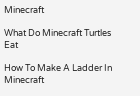Minecraft

What Do Minecraft Turtles Eat

How To Make A Ladder In Minecraft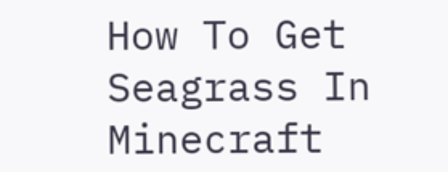How To Get Seagrass In Minecraft